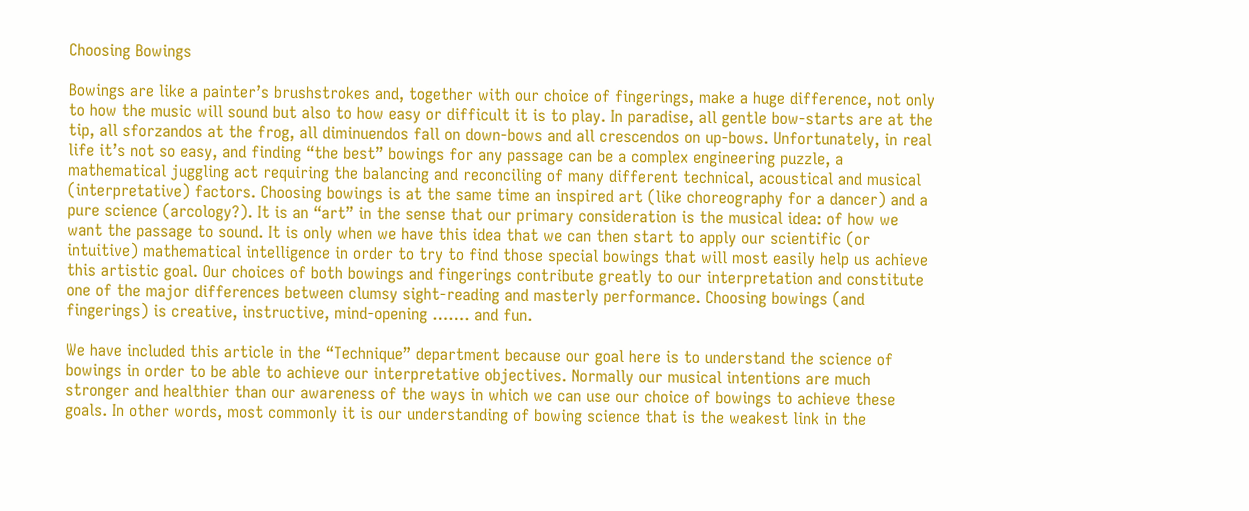Choosing Bowings

Bowings are like a painter’s brushstrokes and, together with our choice of fingerings, make a huge difference, not only to how the music will sound but also to how easy or difficult it is to play. In paradise, all gentle bow-starts are at the tip, all sforzandos at the frog, all diminuendos fall on down-bows and all crescendos on up-bows. Unfortunately, in real life it’s not so easy, and finding “the best” bowings for any passage can be a complex engineering puzzle, a mathematical juggling act requiring the balancing and reconciling of many different technical, acoustical and musical (interpretative) factors. Choosing bowings is at the same time an inspired art (like choreography for a dancer) and a pure science (arcology?). It is an “art” in the sense that our primary consideration is the musical idea: of how we want the passage to sound. It is only when we have this idea that we can then start to apply our scientific (or intuitive) mathematical intelligence in order to try to find those special bowings that will most easily help us achieve this artistic goal. Our choices of both bowings and fingerings contribute greatly to our interpretation and constitute one of the major differences between clumsy sight-reading and masterly performance. Choosing bowings (and fingerings) is creative, instructive, mind-opening ……. and fun.

We have included this article in the “Technique” department because our goal here is to understand the science of bowings in order to be able to achieve our interpretative objectives. Normally our musical intentions are much stronger and healthier than our awareness of the ways in which we can use our choice of bowings to achieve these goals. In other words, most commonly it is our understanding of bowing science that is the weakest link in the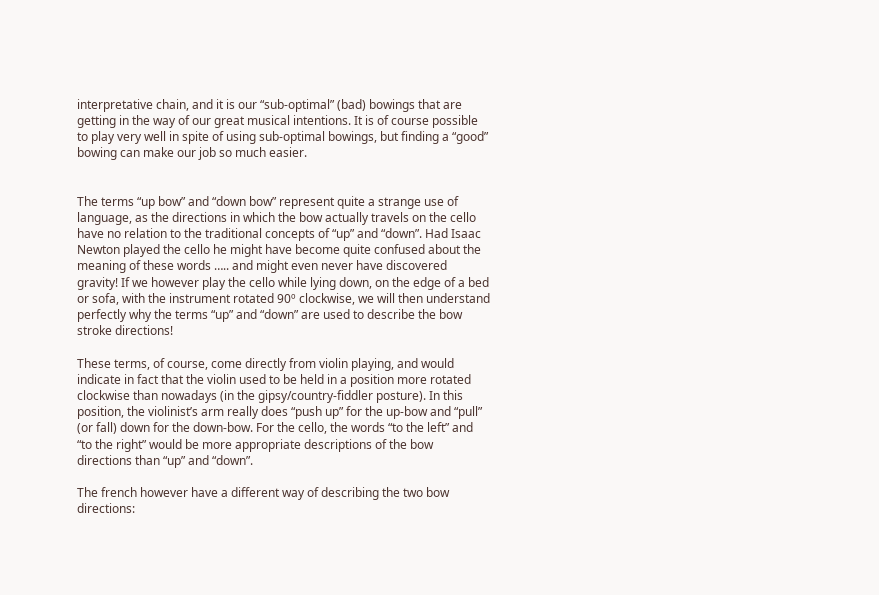interpretative chain, and it is our “sub-optimal” (bad) bowings that are getting in the way of our great musical intentions. It is of course possible to play very well in spite of using sub-optimal bowings, but finding a “good” bowing can make our job so much easier.


The terms “up bow” and “down bow” represent quite a strange use of language, as the directions in which the bow actually travels on the cello have no relation to the traditional concepts of “up” and “down”. Had Isaac Newton played the cello he might have become quite confused about the meaning of these words ….. and might even never have discovered gravity! If we however play the cello while lying down, on the edge of a bed or sofa, with the instrument rotated 90º clockwise, we will then understand perfectly why the terms “up” and “down” are used to describe the bow stroke directions!

These terms, of course, come directly from violin playing, and would indicate in fact that the violin used to be held in a position more rotated clockwise than nowadays (in the gipsy/country-fiddler posture). In this position, the violinist’s arm really does “push up” for the up-bow and “pull” (or fall) down for the down-bow. For the cello, the words “to the left” and “to the right” would be more appropriate descriptions of the bow directions than “up” and “down”.

The french however have a different way of describing the two bow directions: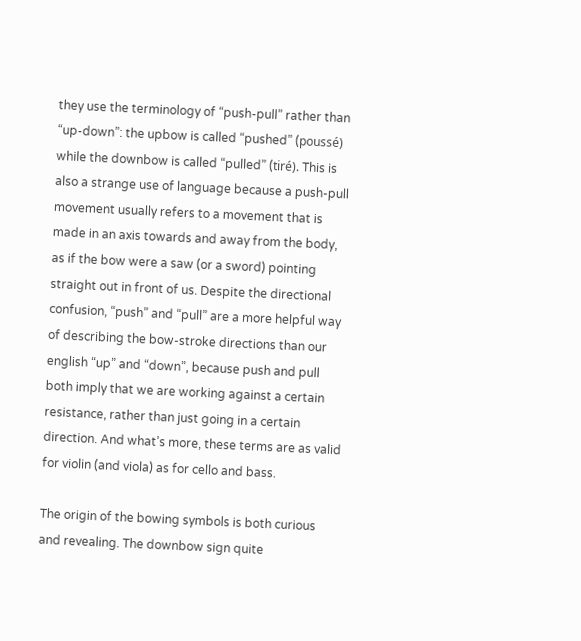they use the terminology of “push-pull” rather than “up-down”: the upbow is called “pushed” (poussé) while the downbow is called “pulled” (tiré). This is also a strange use of language because a push-pull movement usually refers to a movement that is made in an axis towards and away from the body, as if the bow were a saw (or a sword) pointing straight out in front of us. Despite the directional confusion, “push” and “pull” are a more helpful way of describing the bow-stroke directions than our english “up” and “down”, because push and pull both imply that we are working against a certain resistance, rather than just going in a certain direction. And what’s more, these terms are as valid for violin (and viola) as for cello and bass.

The origin of the bowing symbols is both curious and revealing. The downbow sign quite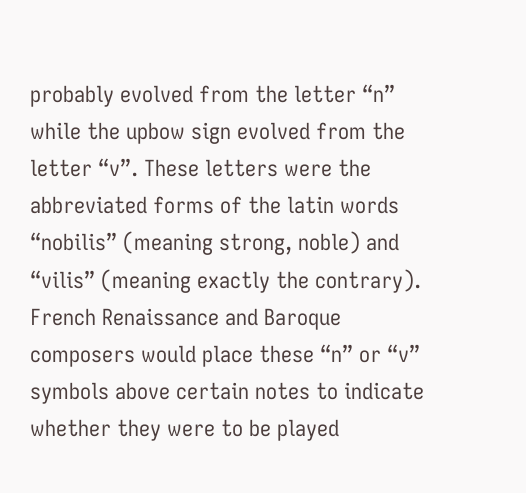probably evolved from the letter “n” while the upbow sign evolved from the letter “v”. These letters were the abbreviated forms of the latin words “nobilis” (meaning strong, noble) and “vilis” (meaning exactly the contrary). French Renaissance and Baroque composers would place these “n” or “v” symbols above certain notes to indicate whether they were to be played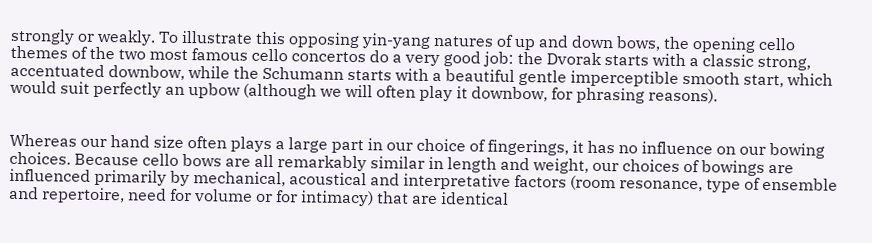strongly or weakly. To illustrate this opposing yin-yang natures of up and down bows, the opening cello themes of the two most famous cello concertos do a very good job: the Dvorak starts with a classic strong, accentuated downbow, while the Schumann starts with a beautiful gentle imperceptible smooth start, which would suit perfectly an upbow (although we will often play it downbow, for phrasing reasons).


Whereas our hand size often plays a large part in our choice of fingerings, it has no influence on our bowing choices. Because cello bows are all remarkably similar in length and weight, our choices of bowings are influenced primarily by mechanical, acoustical and interpretative factors (room resonance, type of ensemble and repertoire, need for volume or for intimacy) that are identical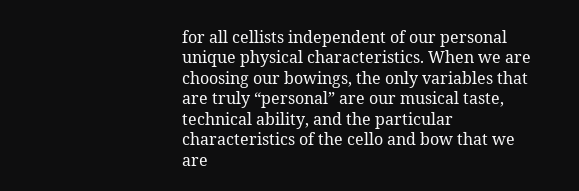for all cellists independent of our personal unique physical characteristics. When we are choosing our bowings, the only variables that are truly “personal” are our musical taste, technical ability, and the particular characteristics of the cello and bow that we are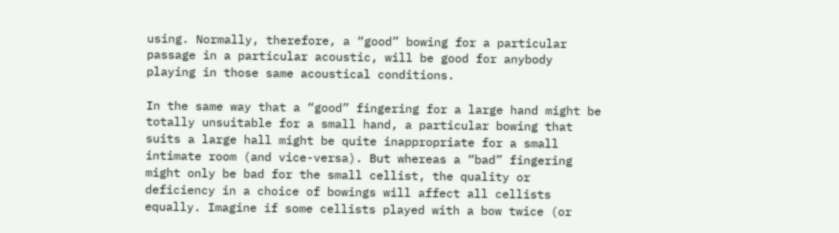using. Normally, therefore, a “good” bowing for a particular passage in a particular acoustic, will be good for anybody playing in those same acoustical conditions.

In the same way that a “good” fingering for a large hand might be totally unsuitable for a small hand, a particular bowing that suits a large hall might be quite inappropriate for a small intimate room (and vice-versa). But whereas a “bad” fingering might only be bad for the small cellist, the quality or deficiency in a choice of bowings will affect all cellists equally. Imagine if some cellists played with a bow twice (or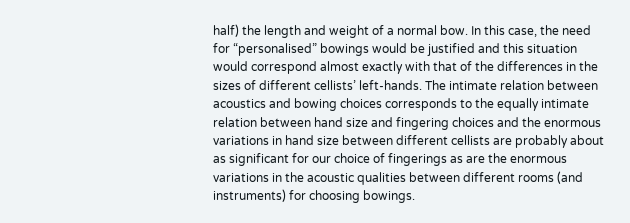half) the length and weight of a normal bow. In this case, the need for “personalised” bowings would be justified and this situation would correspond almost exactly with that of the differences in the sizes of different cellists’ left-hands. The intimate relation between acoustics and bowing choices corresponds to the equally intimate relation between hand size and fingering choices and the enormous variations in hand size between different cellists are probably about as significant for our choice of fingerings as are the enormous variations in the acoustic qualities between different rooms (and instruments) for choosing bowings.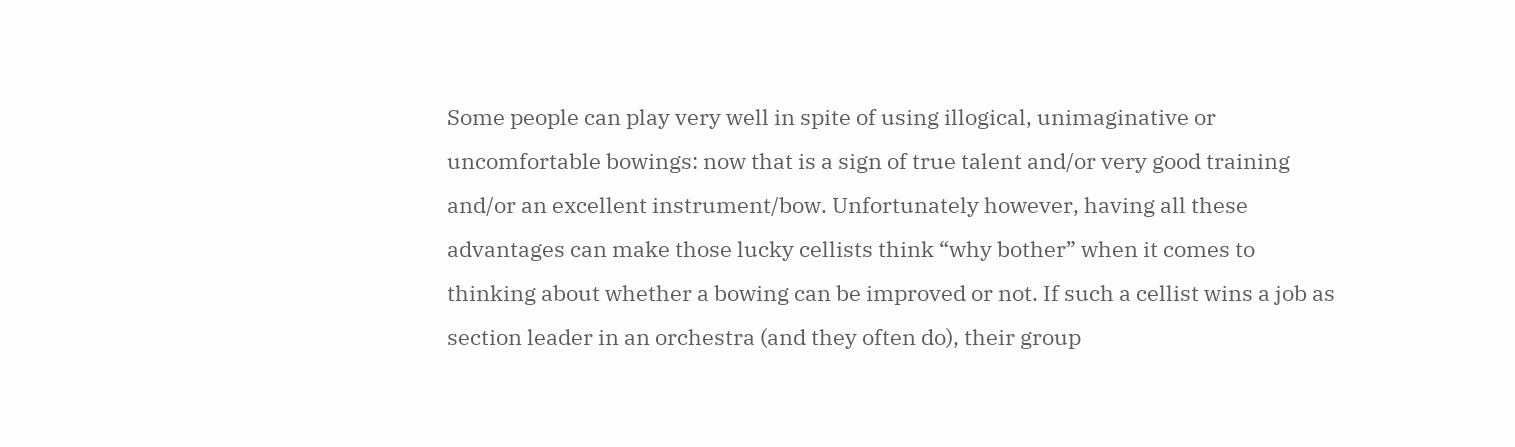Some people can play very well in spite of using illogical, unimaginative or uncomfortable bowings: now that is a sign of true talent and/or very good training and/or an excellent instrument/bow. Unfortunately however, having all these advantages can make those lucky cellists think “why bother” when it comes to thinking about whether a bowing can be improved or not. If such a cellist wins a job as section leader in an orchestra (and they often do), their group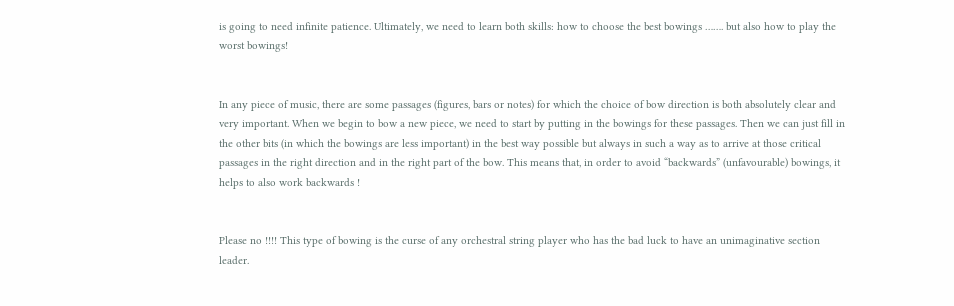is going to need infinite patience. Ultimately, we need to learn both skills: how to choose the best bowings ……. but also how to play the worst bowings!


In any piece of music, there are some passages (figures, bars or notes) for which the choice of bow direction is both absolutely clear and very important. When we begin to bow a new piece, we need to start by putting in the bowings for these passages. Then we can just fill in the other bits (in which the bowings are less important) in the best way possible but always in such a way as to arrive at those critical passages in the right direction and in the right part of the bow. This means that, in order to avoid “backwards” (unfavourable) bowings, it helps to also work backwards !


Please no !!!! This type of bowing is the curse of any orchestral string player who has the bad luck to have an unimaginative section leader.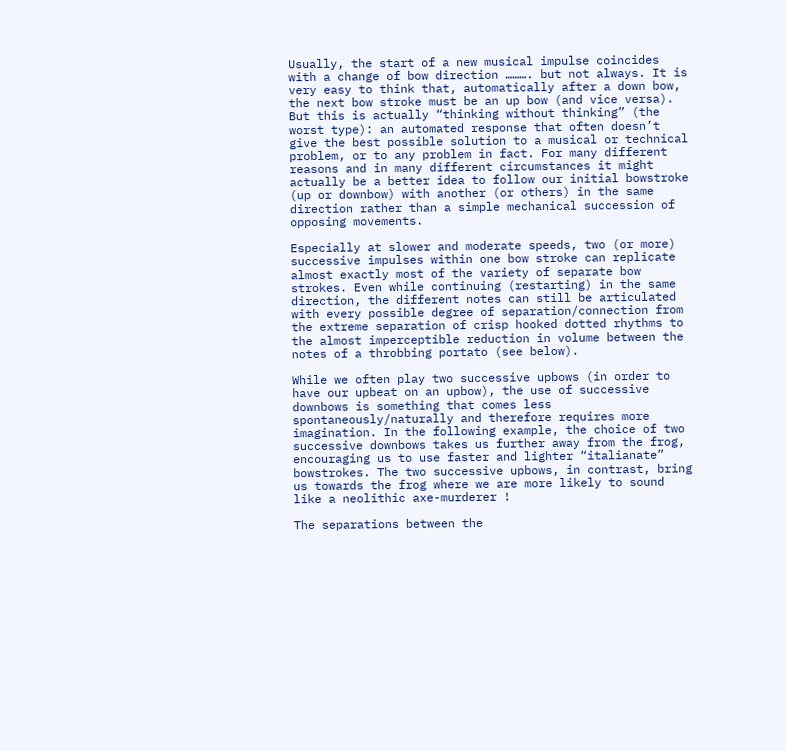Usually, the start of a new musical impulse coincides with a change of bow direction ………. but not always. It is very easy to think that, automatically after a down bow, the next bow stroke must be an up bow (and vice versa). But this is actually “thinking without thinking” (the worst type): an automated response that often doesn’t give the best possible solution to a musical or technical problem, or to any problem in fact. For many different reasons and in many different circumstances it might actually be a better idea to follow our initial bowstroke (up or downbow) with another (or others) in the same direction rather than a simple mechanical succession of opposing movements.

Especially at slower and moderate speeds, two (or more) successive impulses within one bow stroke can replicate almost exactly most of the variety of separate bow strokes. Even while continuing (restarting) in the same direction, the different notes can still be articulated with every possible degree of separation/connection from the extreme separation of crisp hooked dotted rhythms to the almost imperceptible reduction in volume between the notes of a throbbing portato (see below).

While we often play two successive upbows (in order to have our upbeat on an upbow), the use of successive downbows is something that comes less spontaneously/naturally and therefore requires more imagination. In the following example, the choice of two successive downbows takes us further away from the frog, encouraging us to use faster and lighter “italianate” bowstrokes. The two successive upbows, in contrast, bring us towards the frog where we are more likely to sound like a neolithic axe-murderer !

The separations between the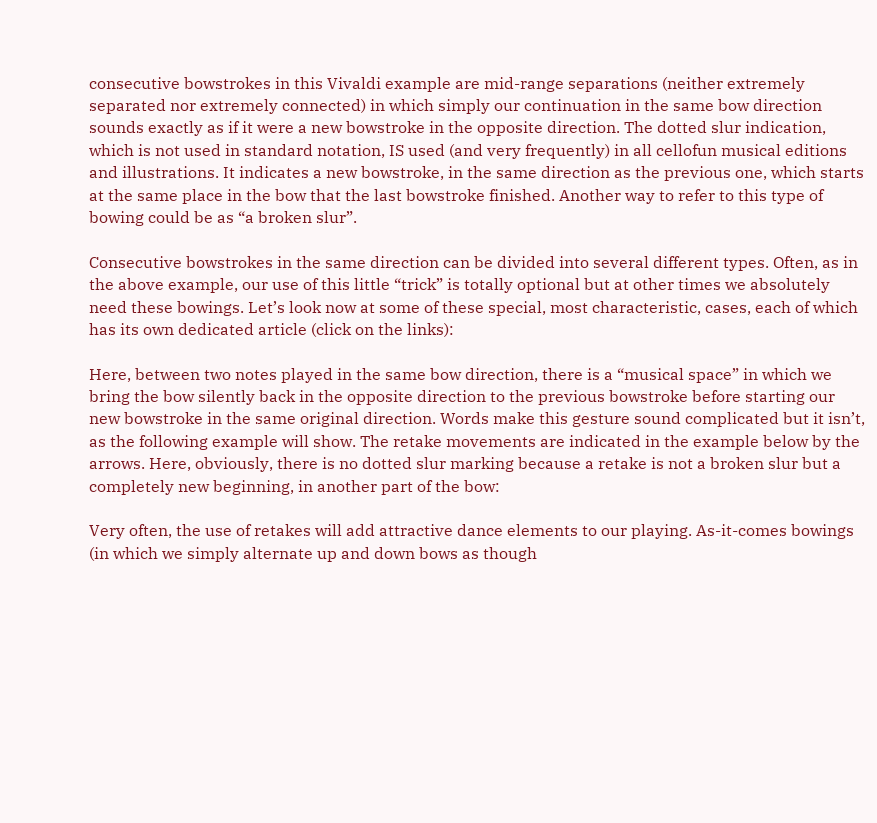consecutive bowstrokes in this Vivaldi example are mid-range separations (neither extremely separated nor extremely connected) in which simply our continuation in the same bow direction sounds exactly as if it were a new bowstroke in the opposite direction. The dotted slur indication, which is not used in standard notation, IS used (and very frequently) in all cellofun musical editions and illustrations. It indicates a new bowstroke, in the same direction as the previous one, which starts at the same place in the bow that the last bowstroke finished. Another way to refer to this type of bowing could be as “a broken slur”.

Consecutive bowstrokes in the same direction can be divided into several different types. Often, as in the above example, our use of this little “trick” is totally optional but at other times we absolutely need these bowings. Let’s look now at some of these special, most characteristic, cases, each of which has its own dedicated article (click on the links):

Here, between two notes played in the same bow direction, there is a “musical space” in which we bring the bow silently back in the opposite direction to the previous bowstroke before starting our new bowstroke in the same original direction. Words make this gesture sound complicated but it isn’t, as the following example will show. The retake movements are indicated in the example below by the arrows. Here, obviously, there is no dotted slur marking because a retake is not a broken slur but a completely new beginning, in another part of the bow:

Very often, the use of retakes will add attractive dance elements to our playing. As-it-comes bowings (in which we simply alternate up and down bows as though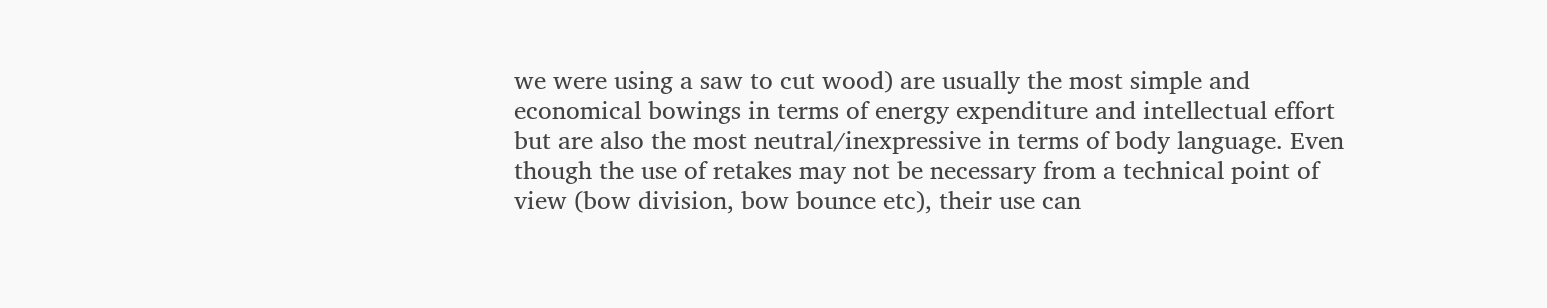we were using a saw to cut wood) are usually the most simple and economical bowings in terms of energy expenditure and intellectual effort but are also the most neutral/inexpressive in terms of body language. Even though the use of retakes may not be necessary from a technical point of view (bow division, bow bounce etc), their use can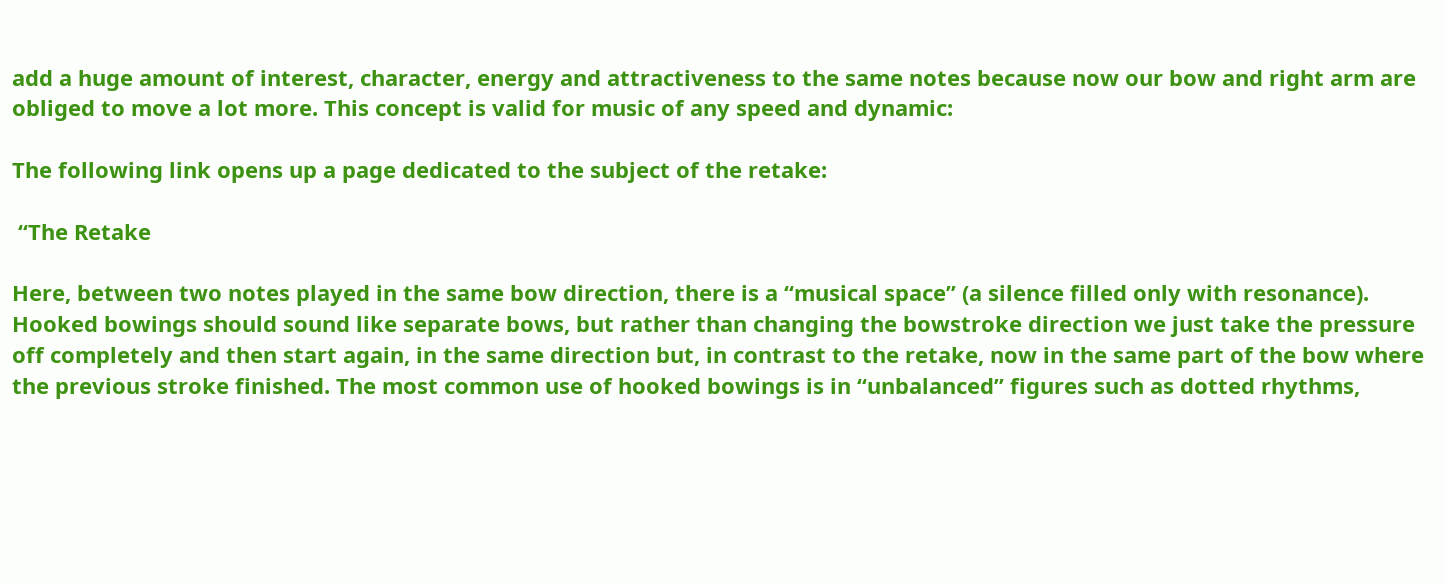add a huge amount of interest, character, energy and attractiveness to the same notes because now our bow and right arm are obliged to move a lot more. This concept is valid for music of any speed and dynamic:

The following link opens up a page dedicated to the subject of the retake:

 “The Retake

Here, between two notes played in the same bow direction, there is a “musical space” (a silence filled only with resonance). Hooked bowings should sound like separate bows, but rather than changing the bowstroke direction we just take the pressure off completely and then start again, in the same direction but, in contrast to the retake, now in the same part of the bow where the previous stroke finished. The most common use of hooked bowings is in “unbalanced” figures such as dotted rhythms,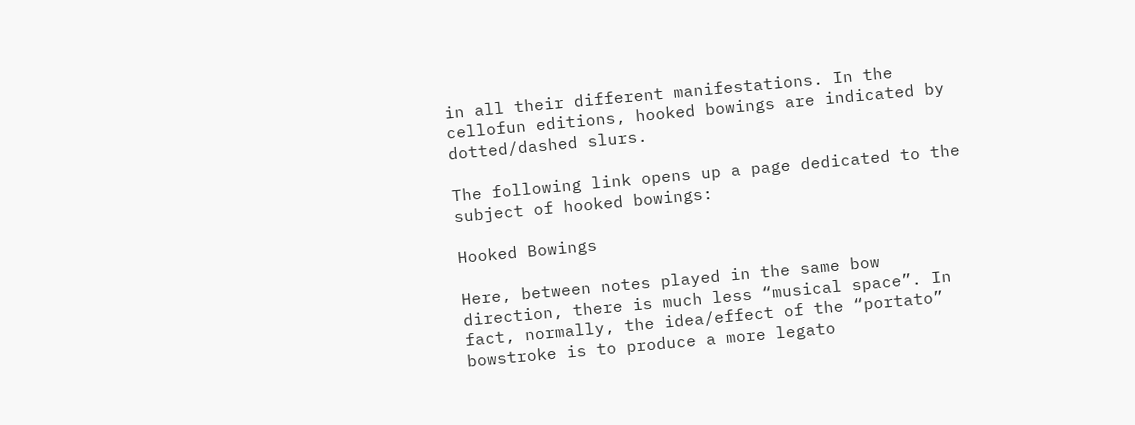in all their different manifestations. In the cellofun editions, hooked bowings are indicated by dotted/dashed slurs.

The following link opens up a page dedicated to the subject of hooked bowings:

Hooked Bowings

Here, between notes played in the same bow direction, there is much less “musical space”. In fact, normally, the idea/effect of the “portato” bowstroke is to produce a more legato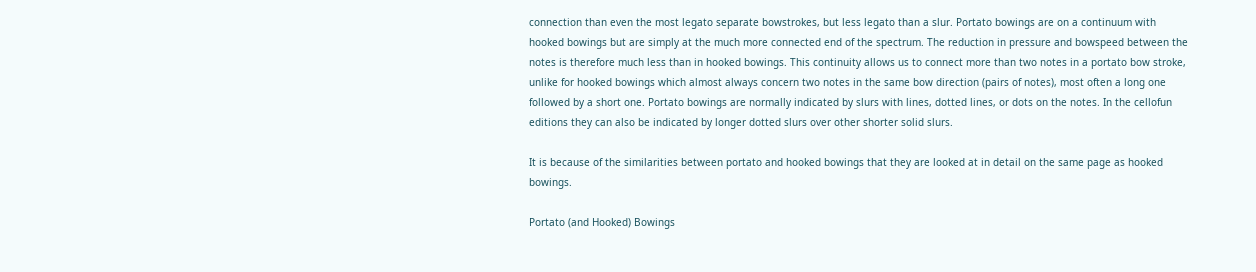connection than even the most legato separate bowstrokes, but less legato than a slur. Portato bowings are on a continuum with hooked bowings but are simply at the much more connected end of the spectrum. The reduction in pressure and bowspeed between the notes is therefore much less than in hooked bowings. This continuity allows us to connect more than two notes in a portato bow stroke, unlike for hooked bowings which almost always concern two notes in the same bow direction (pairs of notes), most often a long one followed by a short one. Portato bowings are normally indicated by slurs with lines, dotted lines, or dots on the notes. In the cellofun editions they can also be indicated by longer dotted slurs over other shorter solid slurs.

It is because of the similarities between portato and hooked bowings that they are looked at in detail on the same page as hooked bowings.

Portato (and Hooked) Bowings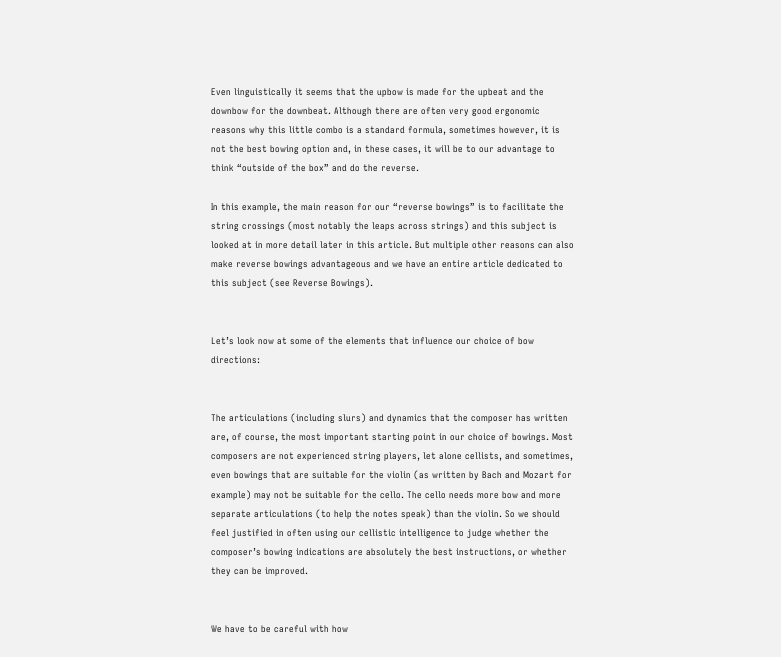Even linguistically it seems that the upbow is made for the upbeat and the downbow for the downbeat. Although there are often very good ergonomic reasons why this little combo is a standard formula, sometimes however, it is not the best bowing option and, in these cases, it will be to our advantage to think “outside of the box” and do the reverse.

In this example, the main reason for our “reverse bowings” is to facilitate the string crossings (most notably the leaps across strings) and this subject is looked at in more detail later in this article. But multiple other reasons can also make reverse bowings advantageous and we have an entire article dedicated to this subject (see Reverse Bowings).


Let’s look now at some of the elements that influence our choice of bow directions:


The articulations (including slurs) and dynamics that the composer has written are, of course, the most important starting point in our choice of bowings. Most composers are not experienced string players, let alone cellists, and sometimes, even bowings that are suitable for the violin (as written by Bach and Mozart for example) may not be suitable for the cello. The cello needs more bow and more separate articulations (to help the notes speak) than the violin. So we should feel justified in often using our cellistic intelligence to judge whether the composer’s bowing indications are absolutely the best instructions, or whether they can be improved.


We have to be careful with how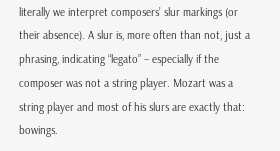literally we interpret composers’ slur markings (or their absence). A slur is, more often than not, just a phrasing, indicating “legato” – especially if the composer was not a string player. Mozart was a string player and most of his slurs are exactly that: bowings.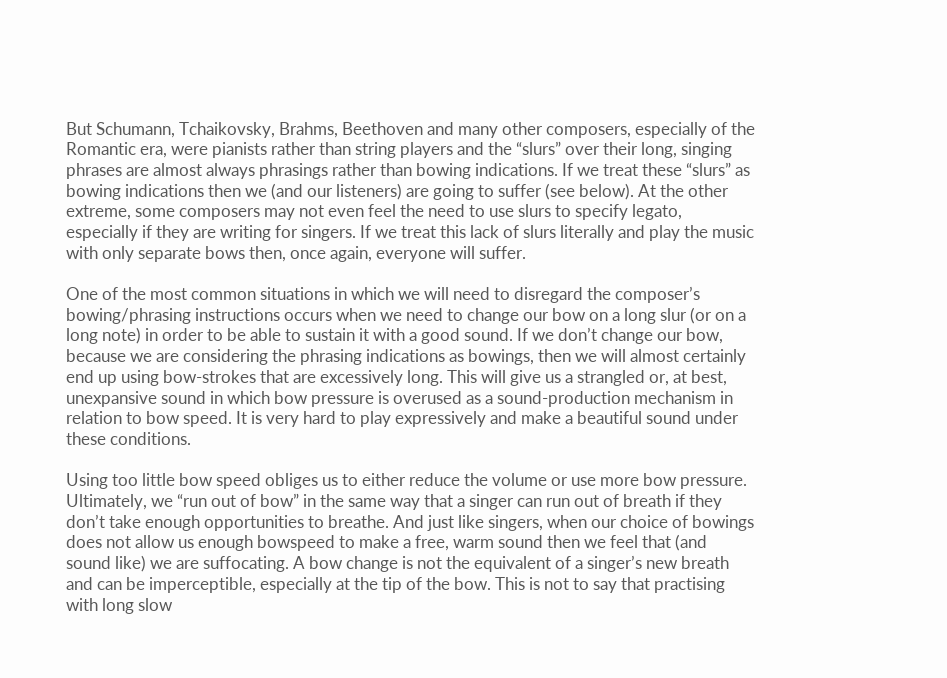But Schumann, Tchaikovsky, Brahms, Beethoven and many other composers, especially of the Romantic era, were pianists rather than string players and the “slurs” over their long, singing phrases are almost always phrasings rather than bowing indications. If we treat these “slurs” as bowing indications then we (and our listeners) are going to suffer (see below). At the other extreme, some composers may not even feel the need to use slurs to specify legato, especially if they are writing for singers. If we treat this lack of slurs literally and play the music with only separate bows then, once again, everyone will suffer.

One of the most common situations in which we will need to disregard the composer’s bowing/phrasing instructions occurs when we need to change our bow on a long slur (or on a long note) in order to be able to sustain it with a good sound. If we don’t change our bow, because we are considering the phrasing indications as bowings, then we will almost certainly end up using bow-strokes that are excessively long. This will give us a strangled or, at best, unexpansive sound in which bow pressure is overused as a sound-production mechanism in relation to bow speed. It is very hard to play expressively and make a beautiful sound under these conditions.

Using too little bow speed obliges us to either reduce the volume or use more bow pressure. Ultimately, we “run out of bow” in the same way that a singer can run out of breath if they don’t take enough opportunities to breathe. And just like singers, when our choice of bowings does not allow us enough bowspeed to make a free, warm sound then we feel that (and sound like) we are suffocating. A bow change is not the equivalent of a singer’s new breath and can be imperceptible, especially at the tip of the bow. This is not to say that practising with long slow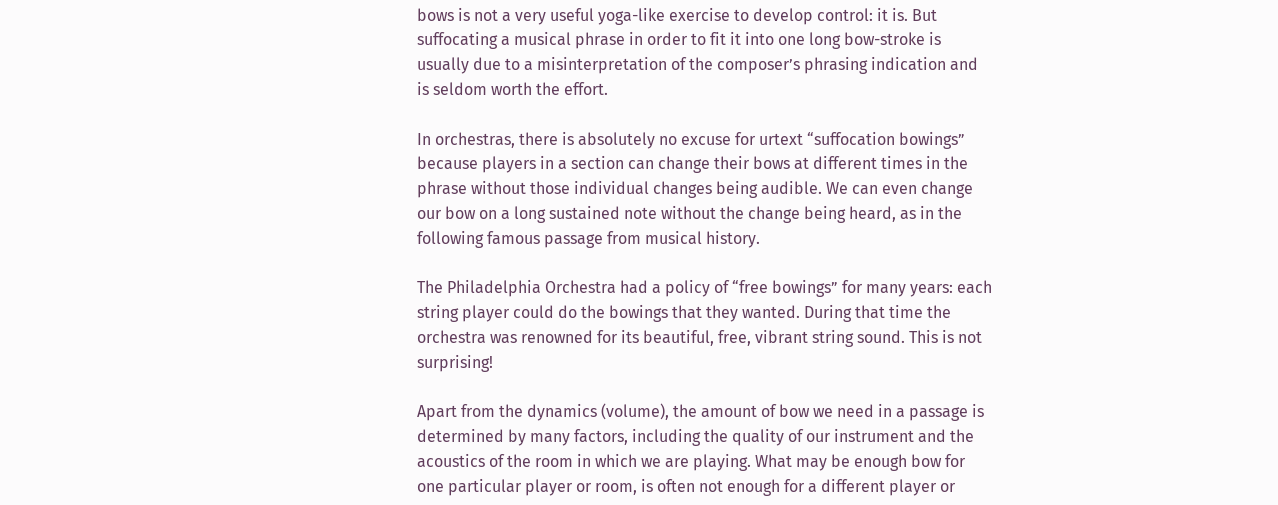bows is not a very useful yoga-like exercise to develop control: it is. But suffocating a musical phrase in order to fit it into one long bow-stroke is usually due to a misinterpretation of the composer’s phrasing indication and is seldom worth the effort.

In orchestras, there is absolutely no excuse for urtext “suffocation bowings” because players in a section can change their bows at different times in the phrase without those individual changes being audible. We can even change our bow on a long sustained note without the change being heard, as in the following famous passage from musical history.

The Philadelphia Orchestra had a policy of “free bowings” for many years: each string player could do the bowings that they wanted. During that time the orchestra was renowned for its beautiful, free, vibrant string sound. This is not surprising!

Apart from the dynamics (volume), the amount of bow we need in a passage is determined by many factors, including the quality of our instrument and the acoustics of the room in which we are playing. What may be enough bow for one particular player or room, is often not enough for a different player or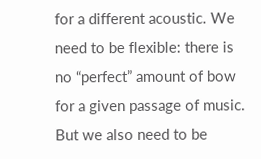for a different acoustic. We need to be flexible: there is no “perfect” amount of bow for a given passage of music. But we also need to be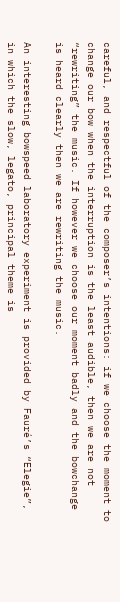careful, and respectful of the composer’s intentions: if we choose the moment to change our bow when the interruption is the least audible, then we are not “rewriting” the music. If however we choose our moment badly and the bowchange is heard clearly then we are rewriting the music.

An interesting bowspeed laboratory experiment is provided by Fauré’s “Elegie”, in which the slow, legato, principal theme is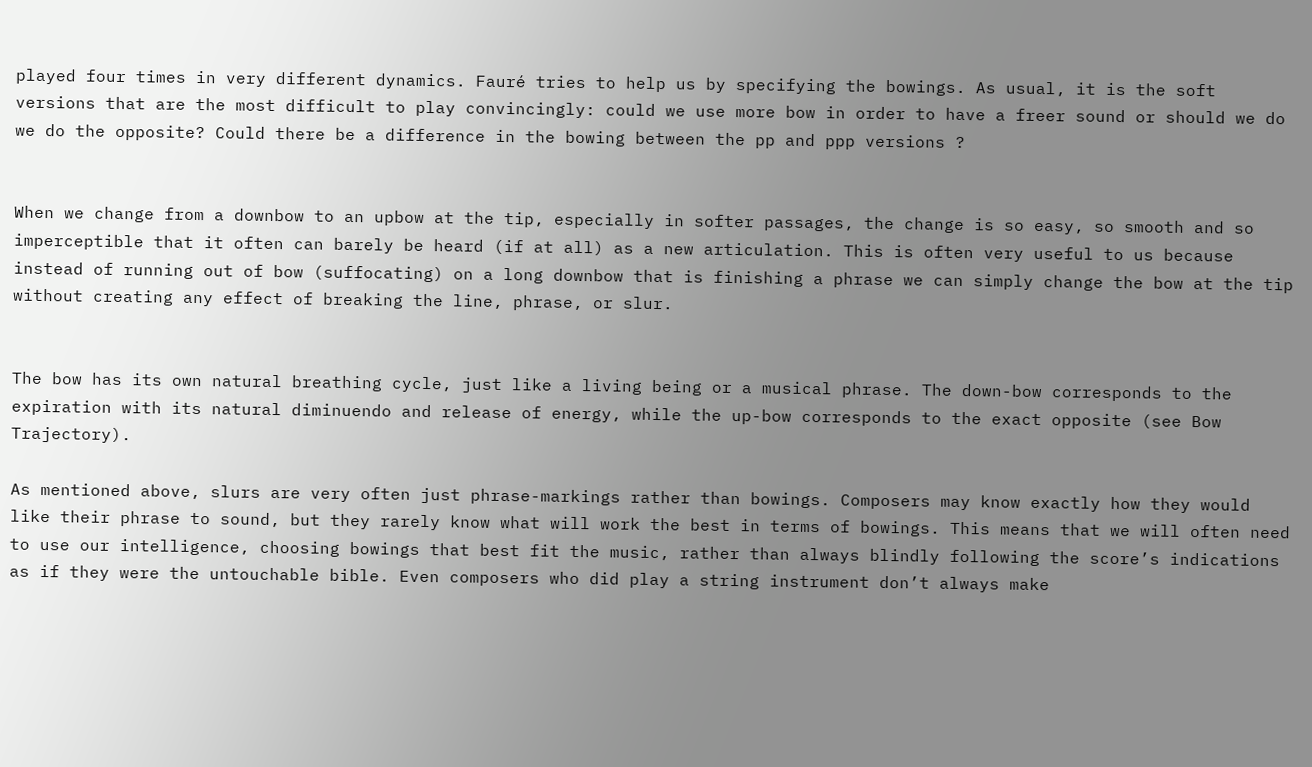played four times in very different dynamics. Fauré tries to help us by specifying the bowings. As usual, it is the soft versions that are the most difficult to play convincingly: could we use more bow in order to have a freer sound or should we do we do the opposite? Could there be a difference in the bowing between the pp and ppp versions ?


When we change from a downbow to an upbow at the tip, especially in softer passages, the change is so easy, so smooth and so imperceptible that it often can barely be heard (if at all) as a new articulation. This is often very useful to us because instead of running out of bow (suffocating) on a long downbow that is finishing a phrase we can simply change the bow at the tip without creating any effect of breaking the line, phrase, or slur.


The bow has its own natural breathing cycle, just like a living being or a musical phrase. The down-bow corresponds to the expiration with its natural diminuendo and release of energy, while the up-bow corresponds to the exact opposite (see Bow Trajectory).

As mentioned above, slurs are very often just phrase-markings rather than bowings. Composers may know exactly how they would like their phrase to sound, but they rarely know what will work the best in terms of bowings. This means that we will often need to use our intelligence, choosing bowings that best fit the music, rather than always blindly following the score’s indications as if they were the untouchable bible. Even composers who did play a string instrument don’t always make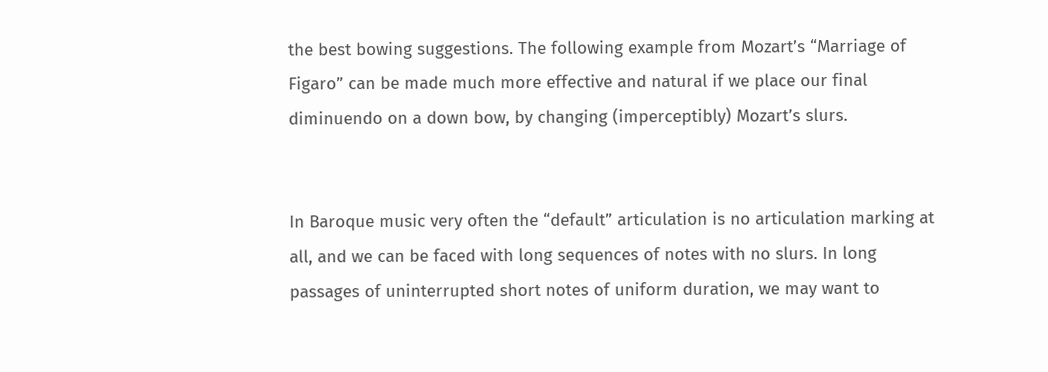the best bowing suggestions. The following example from Mozart’s “Marriage of Figaro” can be made much more effective and natural if we place our final diminuendo on a down bow, by changing (imperceptibly) Mozart’s slurs.


In Baroque music very often the “default” articulation is no articulation marking at all, and we can be faced with long sequences of notes with no slurs. In long passages of uninterrupted short notes of uniform duration, we may want to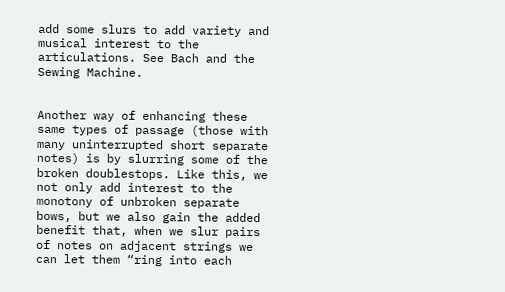add some slurs to add variety and musical interest to the articulations. See Bach and the Sewing Machine.


Another way of enhancing these same types of passage (those with many uninterrupted short separate notes) is by slurring some of the broken doublestops. Like this, we not only add interest to the monotony of unbroken separate bows, but we also gain the added benefit that, when we slur pairs of notes on adjacent strings we can let them “ring into each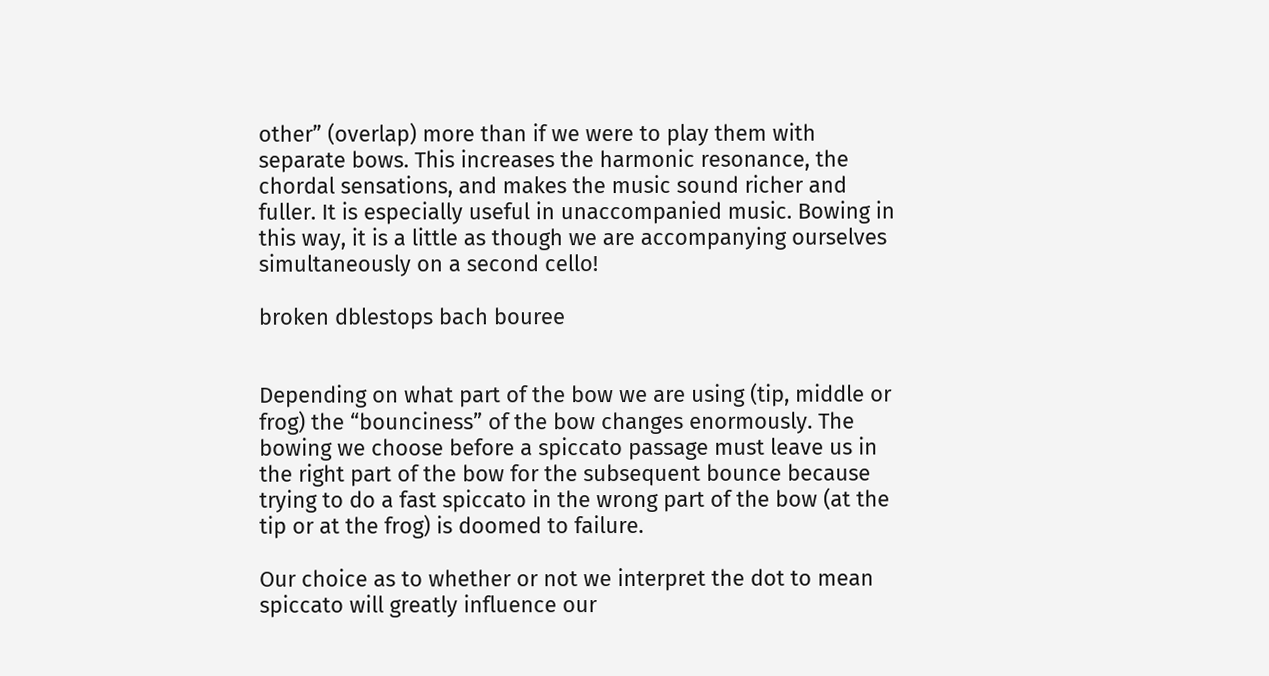other” (overlap) more than if we were to play them with separate bows. This increases the harmonic resonance, the chordal sensations, and makes the music sound richer and fuller. It is especially useful in unaccompanied music. Bowing in this way, it is a little as though we are accompanying ourselves simultaneously on a second cello!

broken dblestops bach bouree


Depending on what part of the bow we are using (tip, middle or frog) the “bounciness” of the bow changes enormously. The bowing we choose before a spiccato passage must leave us in the right part of the bow for the subsequent bounce because trying to do a fast spiccato in the wrong part of the bow (at the tip or at the frog) is doomed to failure.

Our choice as to whether or not we interpret the dot to mean spiccato will greatly influence our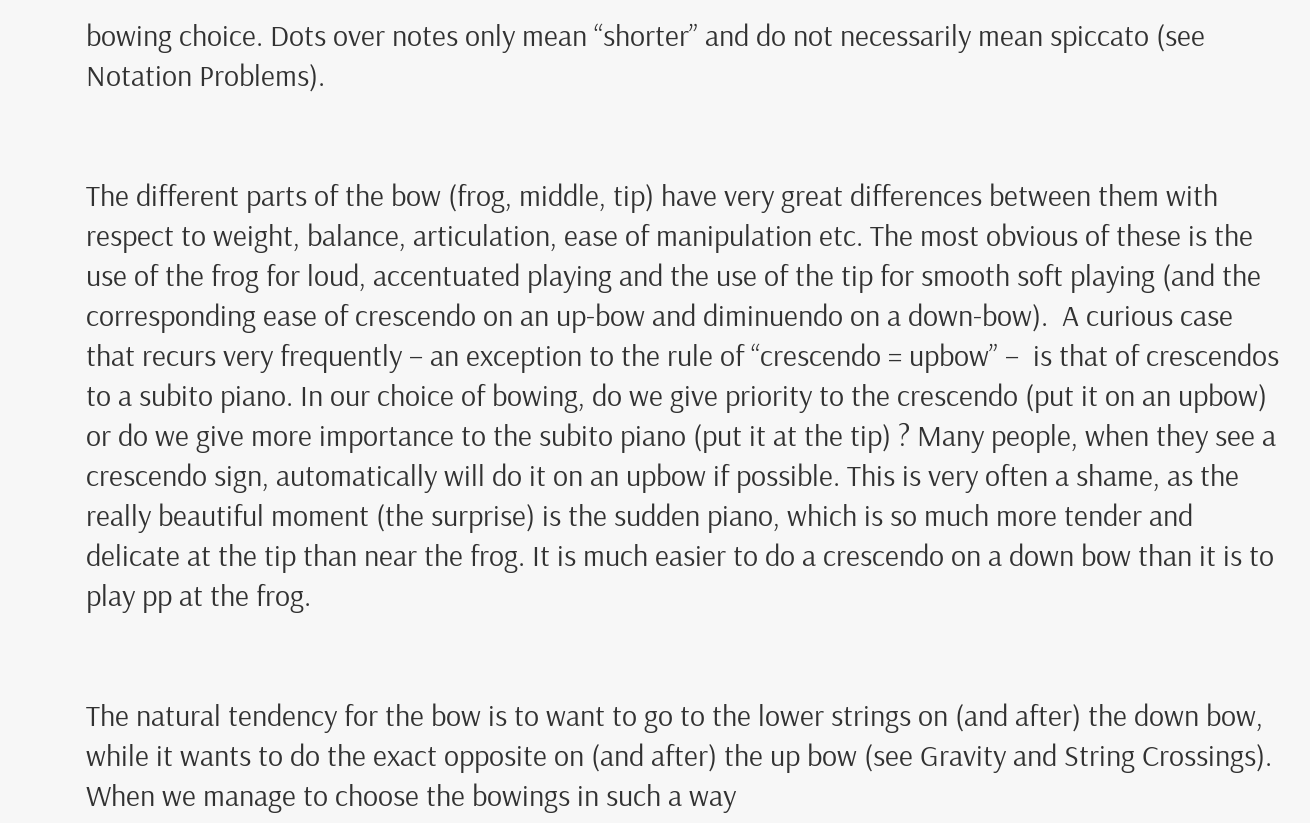bowing choice. Dots over notes only mean “shorter” and do not necessarily mean spiccato (see Notation Problems).


The different parts of the bow (frog, middle, tip) have very great differences between them with respect to weight, balance, articulation, ease of manipulation etc. The most obvious of these is the use of the frog for loud, accentuated playing and the use of the tip for smooth soft playing (and the corresponding ease of crescendo on an up-bow and diminuendo on a down-bow).  A curious case that recurs very frequently – an exception to the rule of “crescendo = upbow” –  is that of crescendos to a subito piano. In our choice of bowing, do we give priority to the crescendo (put it on an upbow) or do we give more importance to the subito piano (put it at the tip) ? Many people, when they see a crescendo sign, automatically will do it on an upbow if possible. This is very often a shame, as the really beautiful moment (the surprise) is the sudden piano, which is so much more tender and delicate at the tip than near the frog. It is much easier to do a crescendo on a down bow than it is to play pp at the frog.


The natural tendency for the bow is to want to go to the lower strings on (and after) the down bow, while it wants to do the exact opposite on (and after) the up bow (see Gravity and String Crossings). When we manage to choose the bowings in such a way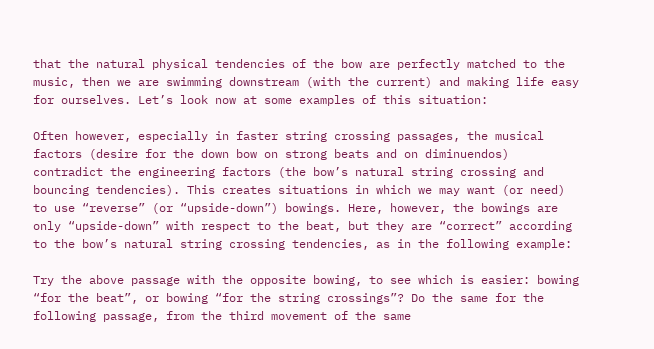that the natural physical tendencies of the bow are perfectly matched to the music, then we are swimming downstream (with the current) and making life easy for ourselves. Let’s look now at some examples of this situation:

Often however, especially in faster string crossing passages, the musical factors (desire for the down bow on strong beats and on diminuendos) contradict the engineering factors (the bow’s natural string crossing and bouncing tendencies). This creates situations in which we may want (or need) to use “reverse” (or “upside-down”) bowings. Here, however, the bowings are only “upside-down” with respect to the beat, but they are “correct” according to the bow’s natural string crossing tendencies, as in the following example:

Try the above passage with the opposite bowing, to see which is easier: bowing “for the beat”, or bowing “for the string crossings”? Do the same for the following passage, from the third movement of the same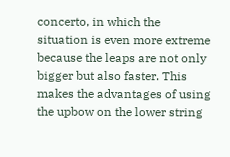concerto, in which the situation is even more extreme because the leaps are not only bigger but also faster. This makes the advantages of using the upbow on the lower string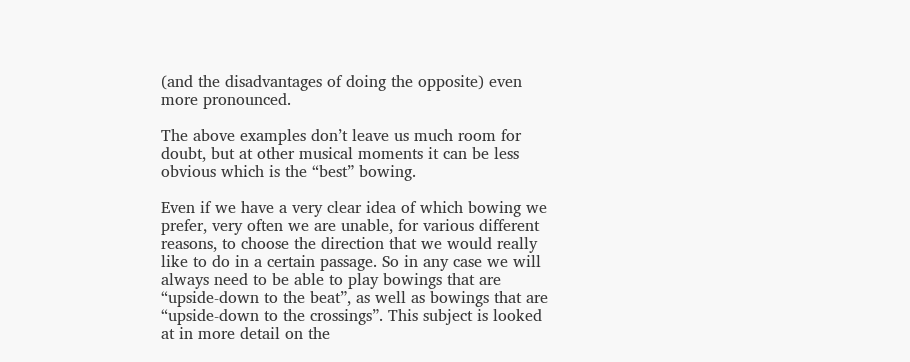(and the disadvantages of doing the opposite) even more pronounced.

The above examples don’t leave us much room for doubt, but at other musical moments it can be less obvious which is the “best” bowing.

Even if we have a very clear idea of which bowing we prefer, very often we are unable, for various different reasons, to choose the direction that we would really like to do in a certain passage. So in any case we will always need to be able to play bowings that are “upside-down to the beat”, as well as bowings that are “upside-down to the crossings”. This subject is looked at in more detail on the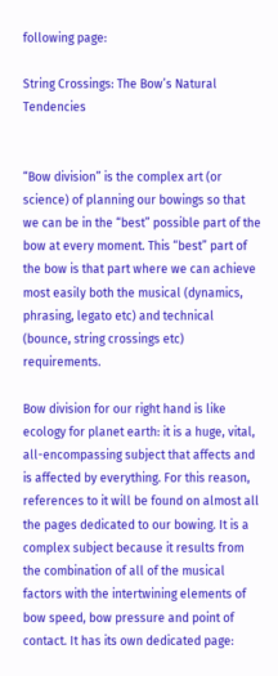following page:

String Crossings: The Bow’s Natural Tendencies


“Bow division” is the complex art (or science) of planning our bowings so that we can be in the “best” possible part of the bow at every moment. This “best” part of the bow is that part where we can achieve most easily both the musical (dynamics, phrasing, legato etc) and technical (bounce, string crossings etc) requirements.

Bow division for our right hand is like ecology for planet earth: it is a huge, vital, all-encompassing subject that affects and is affected by everything. For this reason, references to it will be found on almost all the pages dedicated to our bowing. It is a complex subject because it results from the combination of all of the musical factors with the intertwining elements of bow speed, bow pressure and point of contact. It has its own dedicated page: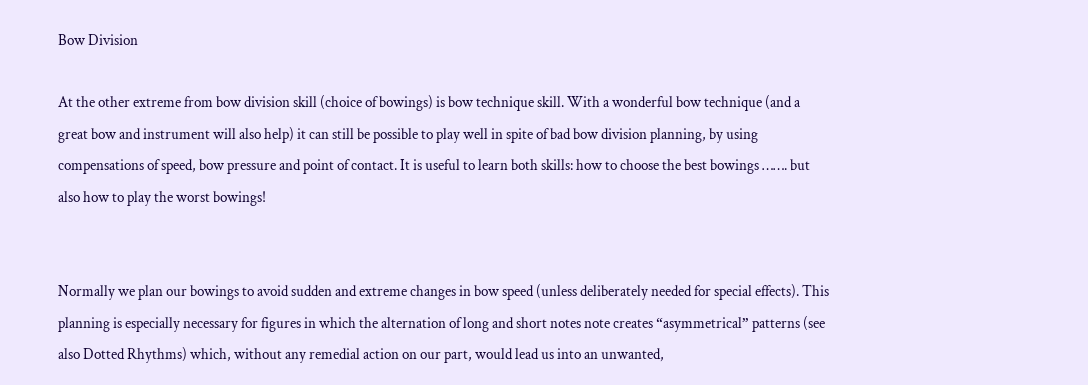Bow Division

At the other extreme from bow division skill (choice of bowings) is bow technique skill. With a wonderful bow technique (and a great bow and instrument will also help) it can still be possible to play well in spite of bad bow division planning, by using compensations of speed, bow pressure and point of contact. It is useful to learn both skills: how to choose the best bowings ……. but also how to play the worst bowings!


Normally we plan our bowings to avoid sudden and extreme changes in bow speed (unless deliberately needed for special effects). This planning is especially necessary for figures in which the alternation of long and short notes note creates “asymmetrical” patterns (see also Dotted Rhythms) which, without any remedial action on our part, would lead us into an unwanted,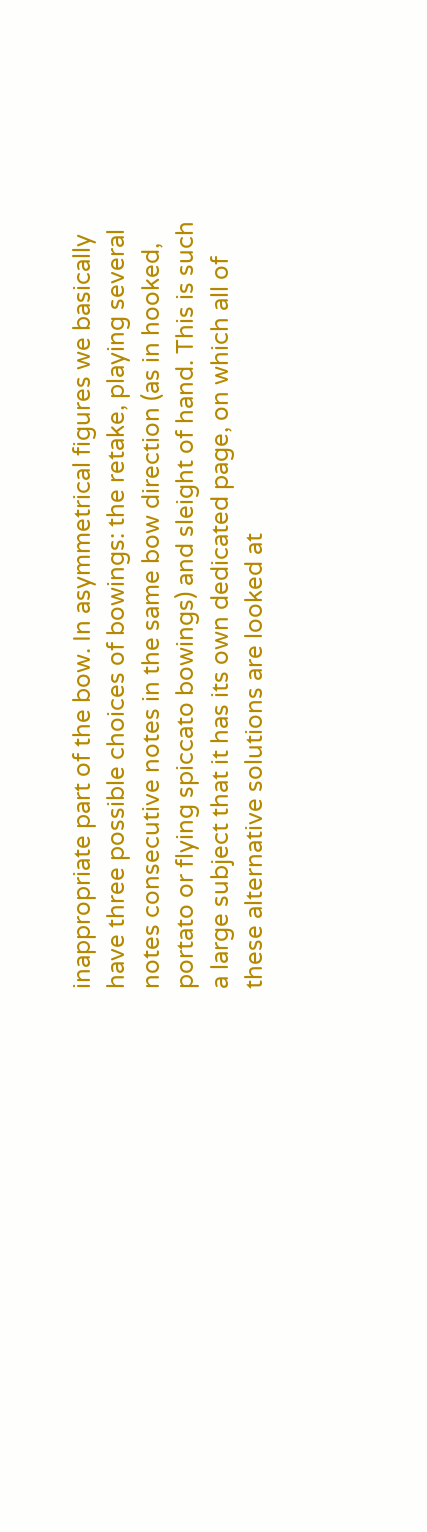inappropriate part of the bow. In asymmetrical figures we basically have three possible choices of bowings: the retake, playing several notes consecutive notes in the same bow direction (as in hooked, portato or flying spiccato bowings) and sleight of hand. This is such a large subject that it has its own dedicated page, on which all of these alternative solutions are looked at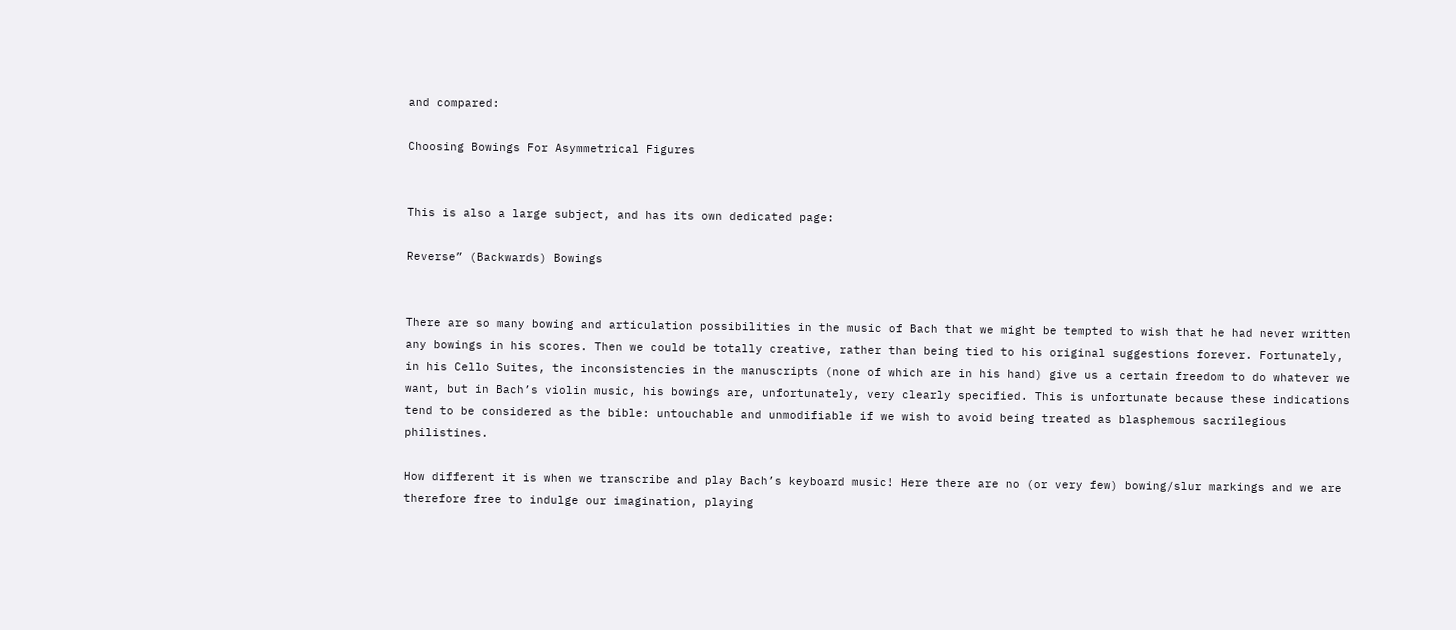and compared:

Choosing Bowings For Asymmetrical Figures


This is also a large subject, and has its own dedicated page:

Reverse” (Backwards) Bowings


There are so many bowing and articulation possibilities in the music of Bach that we might be tempted to wish that he had never written any bowings in his scores. Then we could be totally creative, rather than being tied to his original suggestions forever. Fortunately, in his Cello Suites, the inconsistencies in the manuscripts (none of which are in his hand) give us a certain freedom to do whatever we want, but in Bach’s violin music, his bowings are, unfortunately, very clearly specified. This is unfortunate because these indications tend to be considered as the bible: untouchable and unmodifiable if we wish to avoid being treated as blasphemous sacrilegious philistines.

How different it is when we transcribe and play Bach’s keyboard music! Here there are no (or very few) bowing/slur markings and we are therefore free to indulge our imagination, playing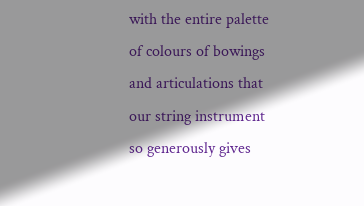with the entire palette of colours of bowings and articulations that our string instrument so generously gives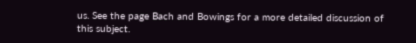us. See the page Bach and Bowings for a more detailed discussion of this subject.